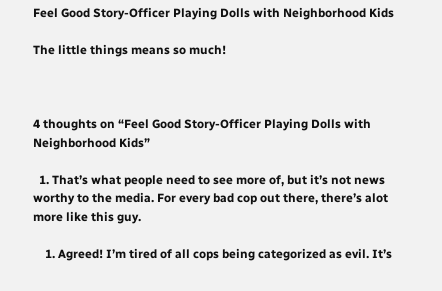Feel Good Story-Officer Playing Dolls with Neighborhood Kids

The little things means so much!



4 thoughts on “Feel Good Story-Officer Playing Dolls with Neighborhood Kids”

  1. That’s what people need to see more of, but it’s not news worthy to the media. For every bad cop out there, there’s alot more like this guy.

    1. Agreed! I’m tired of all cops being categorized as evil. It’s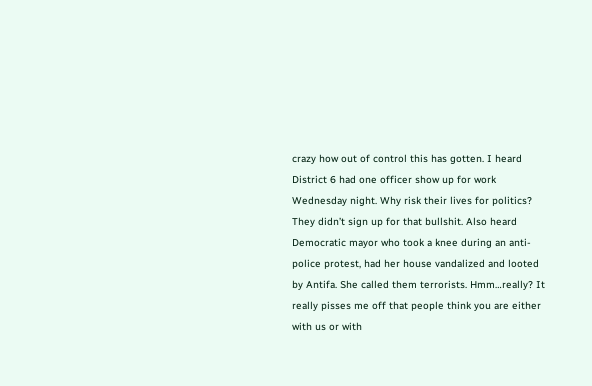crazy how out of control this has gotten. I heard District 6 had one officer show up for work Wednesday night. Why risk their lives for politics? They didn’t sign up for that bullshit. Also heard Democratic mayor who took a knee during an anti-police protest, had her house vandalized and looted by Antifa. She called them terrorists. Hmm…really? It really pisses me off that people think you are either with us or with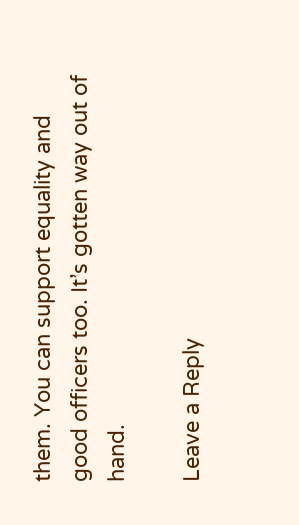them. You can support equality and good officers too. It’s gotten way out of hand.

Leave a Reply